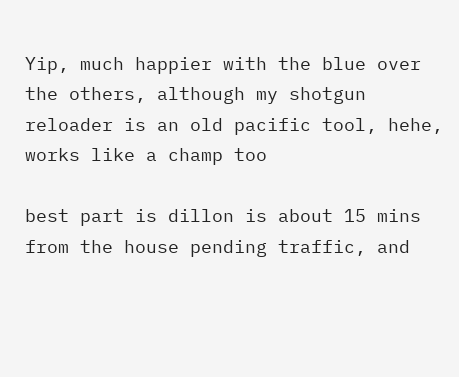Yip, much happier with the blue over the others, although my shotgun reloader is an old pacific tool, hehe, works like a champ too

best part is dillon is about 15 mins from the house pending traffic, and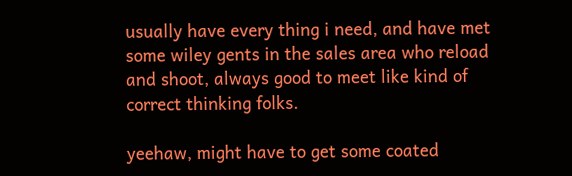usually have every thing i need, and have met some wiley gents in the sales area who reload and shoot, always good to meet like kind of correct thinking folks.

yeehaw, might have to get some coated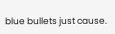blue bullets just cause.